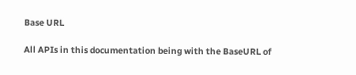Base URL

All APIs in this documentation being with the BaseURL of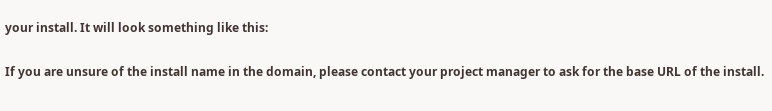your install. It will look something like this:

If you are unsure of the install name in the domain, please contact your project manager to ask for the base URL of the install.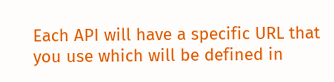Each API will have a specific URL that you use which will be defined in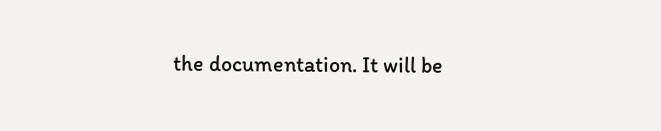the documentation. It will be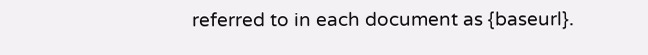referred to in each document as {baseurl}.